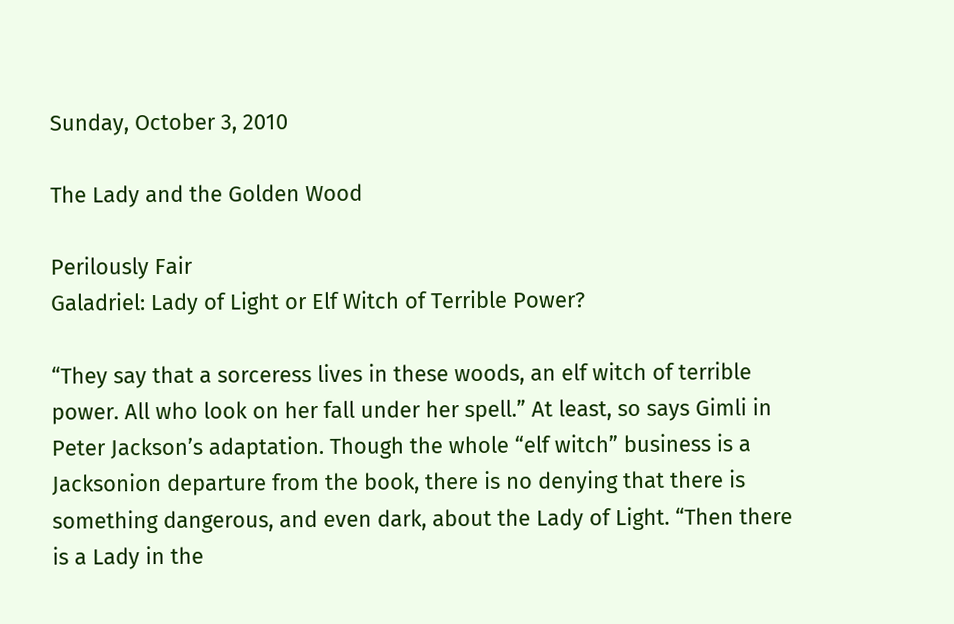Sunday, October 3, 2010

The Lady and the Golden Wood

Perilously Fair
Galadriel: Lady of Light or Elf Witch of Terrible Power?

“They say that a sorceress lives in these woods, an elf witch of terrible power. All who look on her fall under her spell.” At least, so says Gimli in Peter Jackson’s adaptation. Though the whole “elf witch” business is a Jacksonion departure from the book, there is no denying that there is something dangerous, and even dark, about the Lady of Light. “Then there is a Lady in the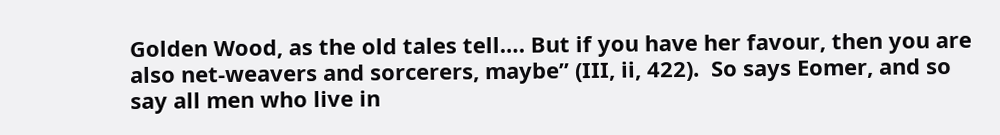Golden Wood, as the old tales tell…. But if you have her favour, then you are also net-weavers and sorcerers, maybe” (III, ii, 422).  So says Eomer, and so say all men who live in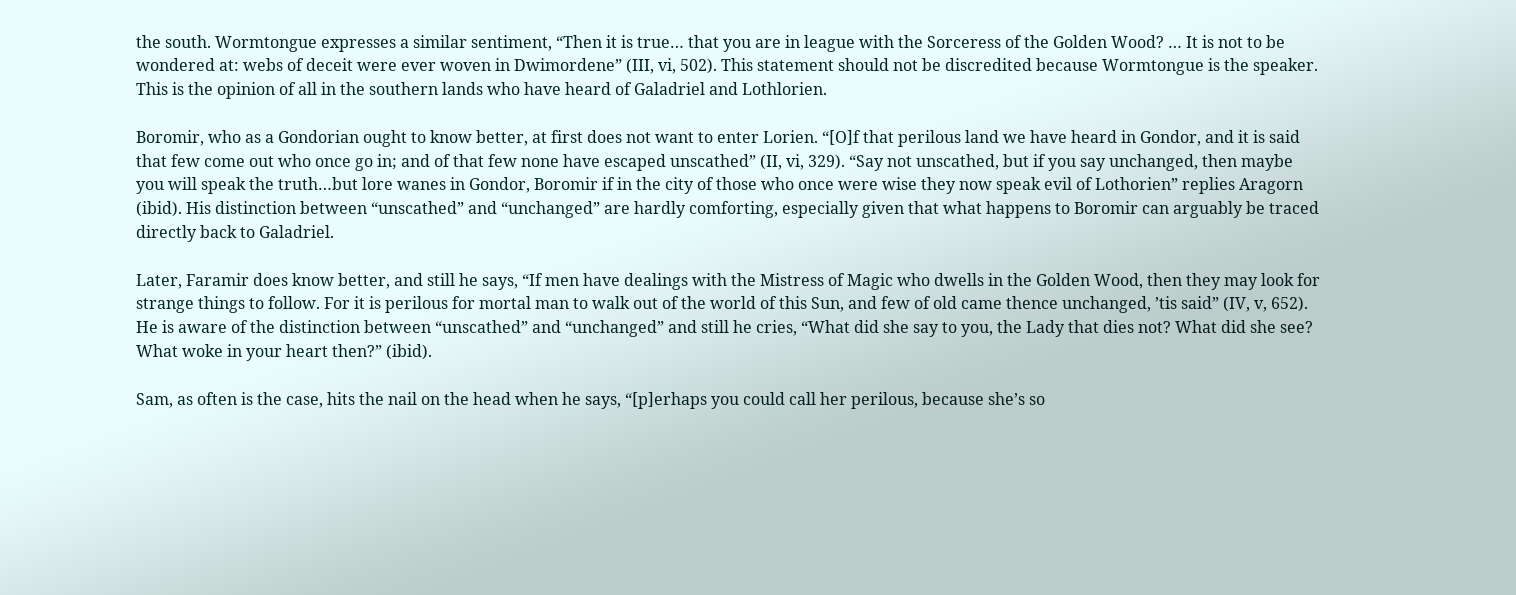the south. Wormtongue expresses a similar sentiment, “Then it is true… that you are in league with the Sorceress of the Golden Wood? … It is not to be wondered at: webs of deceit were ever woven in Dwimordene” (III, vi, 502). This statement should not be discredited because Wormtongue is the speaker. This is the opinion of all in the southern lands who have heard of Galadriel and Lothlorien.

Boromir, who as a Gondorian ought to know better, at first does not want to enter Lorien. “[O]f that perilous land we have heard in Gondor, and it is said that few come out who once go in; and of that few none have escaped unscathed” (II, vi, 329). “Say not unscathed, but if you say unchanged, then maybe you will speak the truth…but lore wanes in Gondor, Boromir if in the city of those who once were wise they now speak evil of Lothorien” replies Aragorn (ibid). His distinction between “unscathed” and “unchanged” are hardly comforting, especially given that what happens to Boromir can arguably be traced directly back to Galadriel.

Later, Faramir does know better, and still he says, “If men have dealings with the Mistress of Magic who dwells in the Golden Wood, then they may look for strange things to follow. For it is perilous for mortal man to walk out of the world of this Sun, and few of old came thence unchanged, ’tis said” (IV, v, 652). He is aware of the distinction between “unscathed” and “unchanged” and still he cries, “What did she say to you, the Lady that dies not? What did she see? What woke in your heart then?” (ibid).

Sam, as often is the case, hits the nail on the head when he says, “[p]erhaps you could call her perilous, because she’s so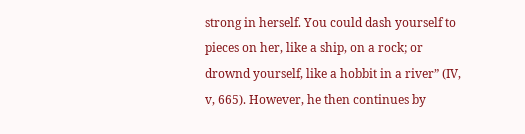strong in herself. You could dash yourself to pieces on her, like a ship, on a rock; or drownd yourself, like a hobbit in a river” (IV, v, 665). However, he then continues by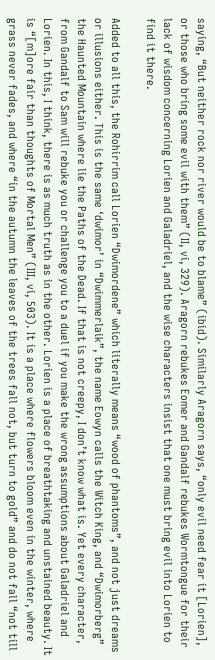saying, “But neither rock nor river would be to blame” (ibid). Similarly Aragorn says, “only evil need fear it [Lorien], or those who bring some evil with them” (II, vi, 329). Aragorn rebukes Eomer and Gandalf rebukes Wormtongue for their lack of wisdom concerning Lorien and Galadriel, and the wise characters insist that one must bring evil into Lorien to find it there.

Added to all this, the Rohirrim call Lorien “Dwimordene” which literally means “wood of phantoms”, and not just dreams or illusions either. This is the same ‘dwimor’ in “Dwimmerlaik”, the name Eowyn calls the Witch King, and “Dwimorberg” the Haunted Mountain where lie the Paths of the Dead. If that is not creepy, I don’t know what is. Yet every character, from Gandalf to Sam will rebuke you or challenge you to a duel if you make the wrong assumptions about Galadriel and Lorien. In this, I think, there is as much truth as in the other. Lorien is a place of breathtaking and unstained beauty. It is “[m]ore fair than thoughts of Mortal Men” (III, vi, 503). It is a place where flowers bloom even in the winter, where grass never fades, and where “in the autumn the leaves of the trees fall not, but turn to gold” and do not fall “not till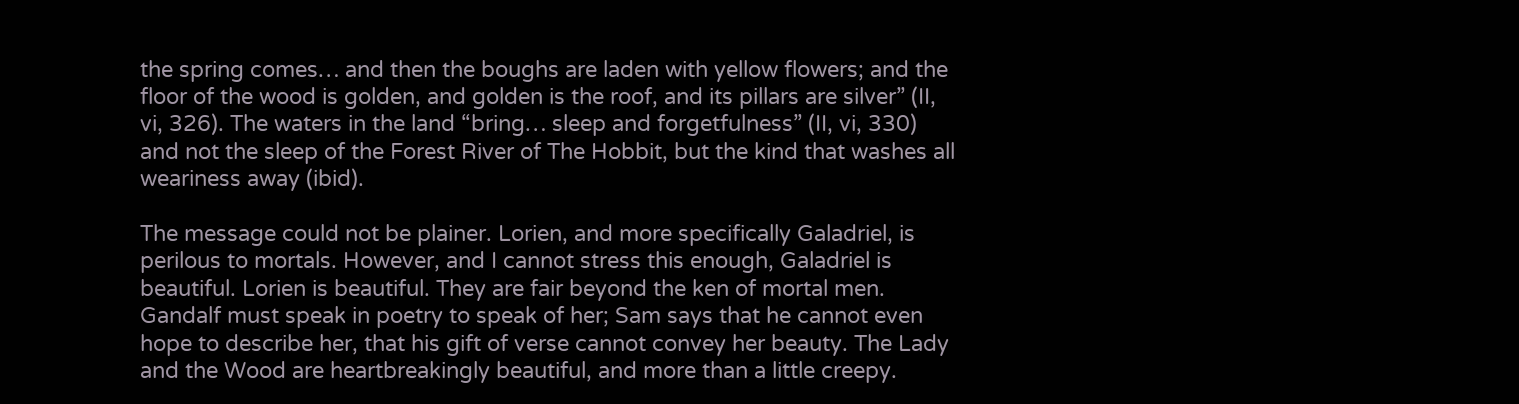the spring comes… and then the boughs are laden with yellow flowers; and the floor of the wood is golden, and golden is the roof, and its pillars are silver” (II, vi, 326). The waters in the land “bring… sleep and forgetfulness” (II, vi, 330) and not the sleep of the Forest River of The Hobbit, but the kind that washes all weariness away (ibid).

The message could not be plainer. Lorien, and more specifically Galadriel, is perilous to mortals. However, and I cannot stress this enough, Galadriel is beautiful. Lorien is beautiful. They are fair beyond the ken of mortal men. Gandalf must speak in poetry to speak of her; Sam says that he cannot even hope to describe her, that his gift of verse cannot convey her beauty. The Lady and the Wood are heartbreakingly beautiful, and more than a little creepy.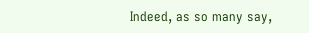Indeed, as so many say,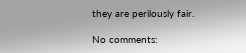they are perilously fair.

No comments: